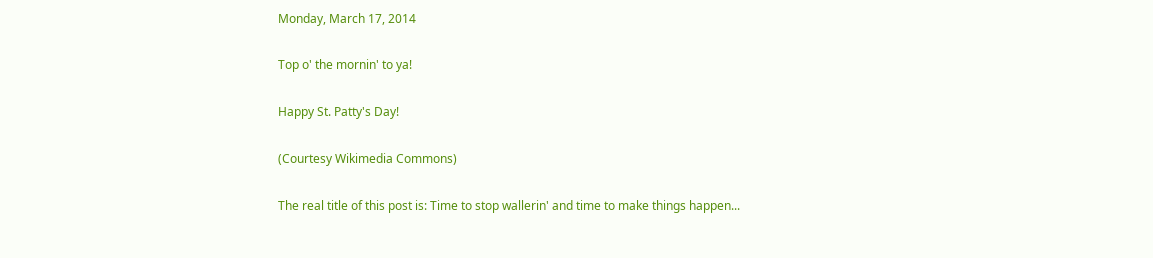Monday, March 17, 2014

Top o' the mornin' to ya!

Happy St. Patty's Day!

(Courtesy Wikimedia Commons)

The real title of this post is: Time to stop wallerin' and time to make things happen...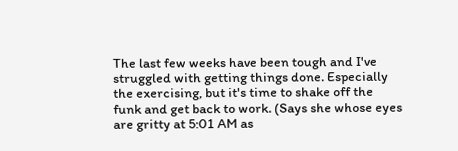The last few weeks have been tough and I've struggled with getting things done. Especially the exercising, but it's time to shake off the funk and get back to work. (Says she whose eyes are gritty at 5:01 AM as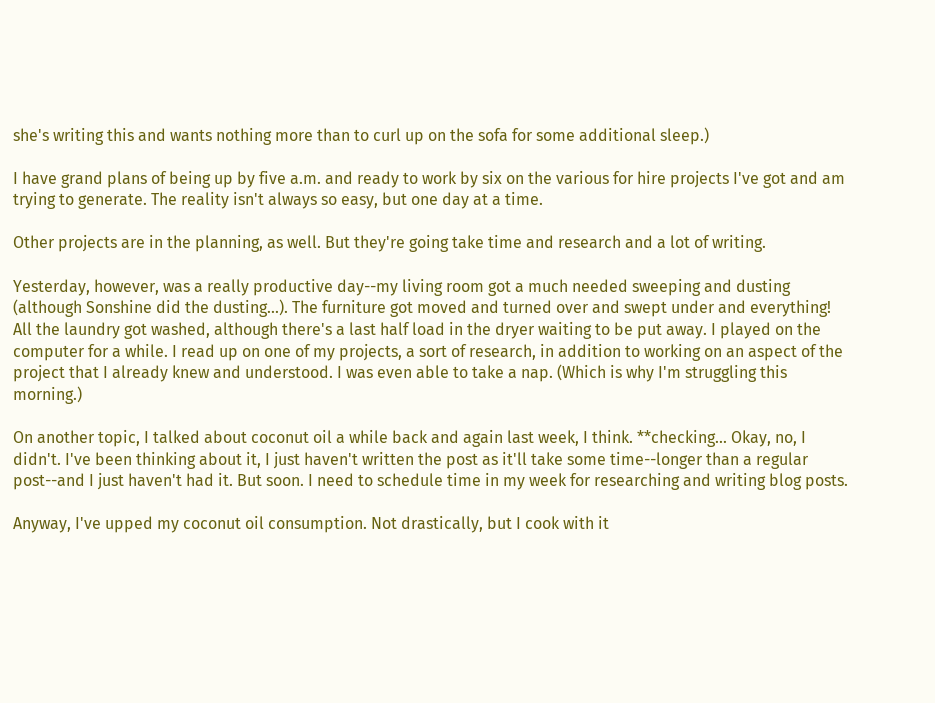she's writing this and wants nothing more than to curl up on the sofa for some additional sleep.)

I have grand plans of being up by five a.m. and ready to work by six on the various for hire projects I've got and am trying to generate. The reality isn't always so easy, but one day at a time.

Other projects are in the planning, as well. But they're going take time and research and a lot of writing.

Yesterday, however, was a really productive day--my living room got a much needed sweeping and dusting (although Sonshine did the dusting...). The furniture got moved and turned over and swept under and everything! All the laundry got washed, although there's a last half load in the dryer waiting to be put away. I played on the computer for a while. I read up on one of my projects, a sort of research, in addition to working on an aspect of the project that I already knew and understood. I was even able to take a nap. (Which is why I'm struggling this morning.)

On another topic, I talked about coconut oil a while back and again last week, I think. **checking... Okay, no, I didn't. I've been thinking about it, I just haven't written the post as it'll take some time--longer than a regular post--and I just haven't had it. But soon. I need to schedule time in my week for researching and writing blog posts.

Anyway, I've upped my coconut oil consumption. Not drastically, but I cook with it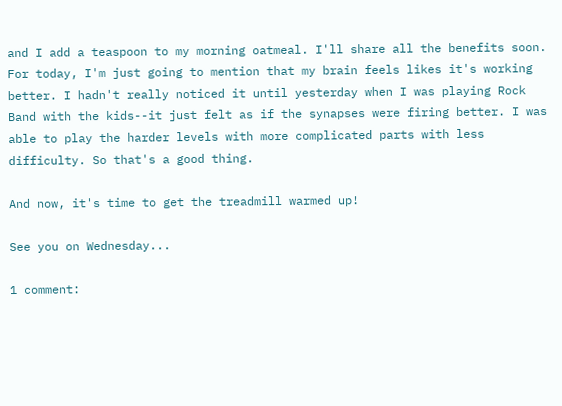and I add a teaspoon to my morning oatmeal. I'll share all the benefits soon. For today, I'm just going to mention that my brain feels likes it's working better. I hadn't really noticed it until yesterday when I was playing Rock Band with the kids--it just felt as if the synapses were firing better. I was able to play the harder levels with more complicated parts with less difficulty. So that's a good thing.

And now, it's time to get the treadmill warmed up!

See you on Wednesday...

1 comment: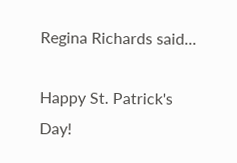Regina Richards said...

Happy St. Patrick's Day!